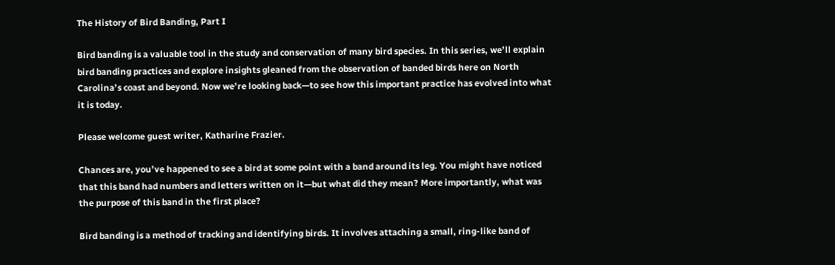The History of Bird Banding, Part I

Bird banding is a valuable tool in the study and conservation of many bird species. In this series, we’ll explain bird banding practices and explore insights gleaned from the observation of banded birds here on North Carolina’s coast and beyond. Now we’re looking back—to see how this important practice has evolved into what it is today.

Please welcome guest writer, Katharine Frazier.

Chances are, you’ve happened to see a bird at some point with a band around its leg. You might have noticed that this band had numbers and letters written on it—but what did they mean? More importantly, what was the purpose of this band in the first place?

Bird banding is a method of tracking and identifying birds. It involves attaching a small, ring-like band of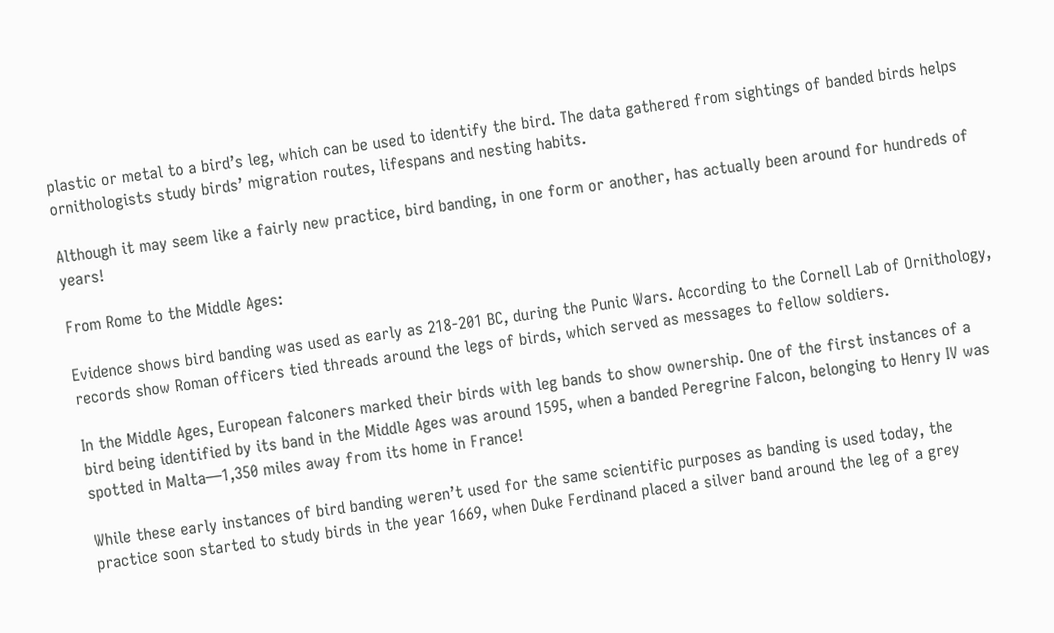plastic or metal to a bird’s leg, which can be used to identify the bird. The data gathered from sightings of banded birds helps ornithologists study birds’ migration routes, lifespans and nesting habits.

Although it may seem like a fairly new practice, bird banding, in one form or another, has actually been around for hundreds of years!

From Rome to the Middle Ages:

Evidence shows bird banding was used as early as 218-201 BC, during the Punic Wars. According to the Cornell Lab of Ornithology, records show Roman officers tied threads around the legs of birds, which served as messages to fellow soldiers.

In the Middle Ages, European falconers marked their birds with leg bands to show ownership. One of the first instances of a bird being identified by its band in the Middle Ages was around 1595, when a banded Peregrine Falcon, belonging to Henry IV was spotted in Malta—1,350 miles away from its home in France!

While these early instances of bird banding weren’t used for the same scientific purposes as banding is used today, the practice soon started to study birds in the year 1669, when Duke Ferdinand placed a silver band around the leg of a grey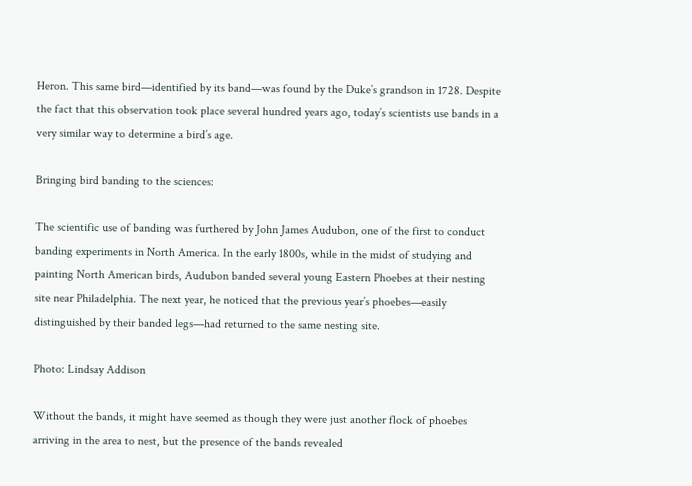Heron. This same bird—identified by its band—was found by the Duke’s grandson in 1728. Despite the fact that this observation took place several hundred years ago, today’s scientists use bands in a very similar way to determine a bird’s age.

Bringing bird banding to the sciences:

The scientific use of banding was furthered by John James Audubon, one of the first to conduct banding experiments in North America. In the early 1800s, while in the midst of studying and painting North American birds, Audubon banded several young Eastern Phoebes at their nesting site near Philadelphia. The next year, he noticed that the previous year’s phoebes—easily distinguished by their banded legs—had returned to the same nesting site.

Photo: Lindsay Addison

Without the bands, it might have seemed as though they were just another flock of phoebes arriving in the area to nest, but the presence of the bands revealed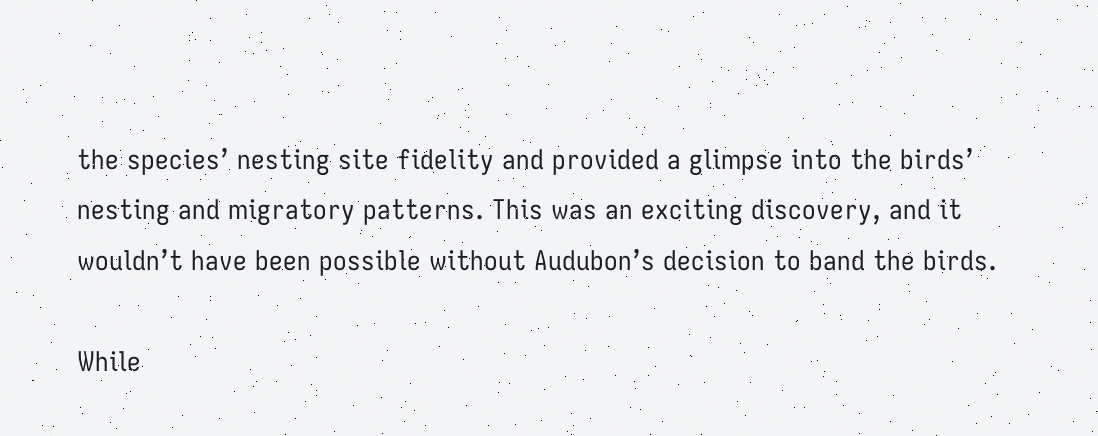the species’ nesting site fidelity and provided a glimpse into the birds’ nesting and migratory patterns. This was an exciting discovery, and it wouldn’t have been possible without Audubon’s decision to band the birds.

While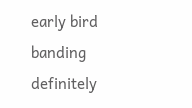early bird banding definitely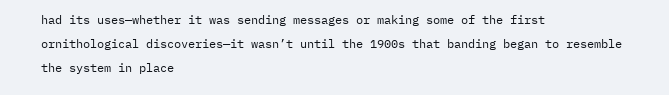had its uses—whether it was sending messages or making some of the first ornithological discoveries—it wasn’t until the 1900s that banding began to resemble the system in place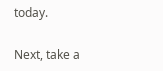today.

Next, take a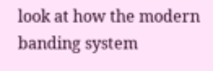look at how the modern banding system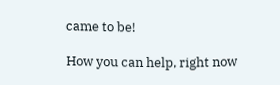came to be!

How you can help, right now